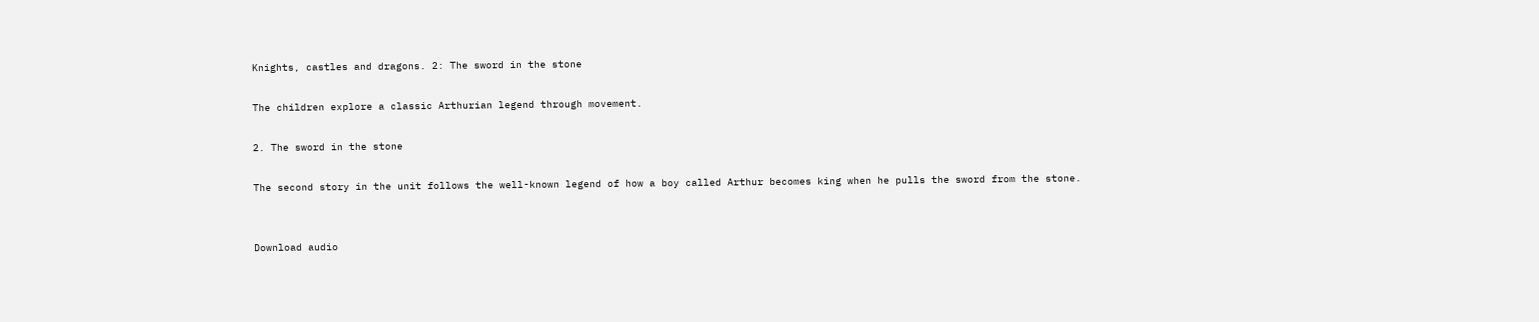Knights, castles and dragons. 2: The sword in the stone

The children explore a classic Arthurian legend through movement.

2. The sword in the stone

The second story in the unit follows the well-known legend of how a boy called Arthur becomes king when he pulls the sword from the stone.


Download audio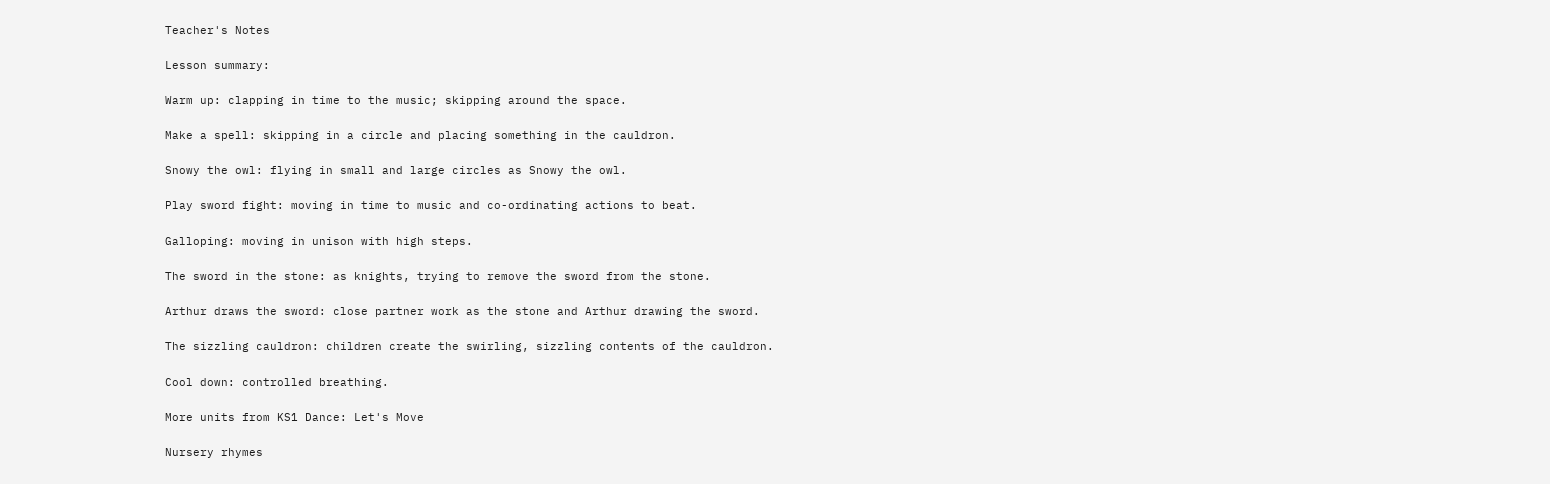Teacher's Notes

Lesson summary:

Warm up: clapping in time to the music; skipping around the space.

Make a spell: skipping in a circle and placing something in the cauldron.

Snowy the owl: flying in small and large circles as Snowy the owl.

Play sword fight: moving in time to music and co-ordinating actions to beat.

Galloping: moving in unison with high steps.

The sword in the stone: as knights, trying to remove the sword from the stone.

Arthur draws the sword: close partner work as the stone and Arthur drawing the sword.

The sizzling cauldron: children create the swirling, sizzling contents of the cauldron.

Cool down: controlled breathing.

More units from KS1 Dance: Let's Move

Nursery rhymes